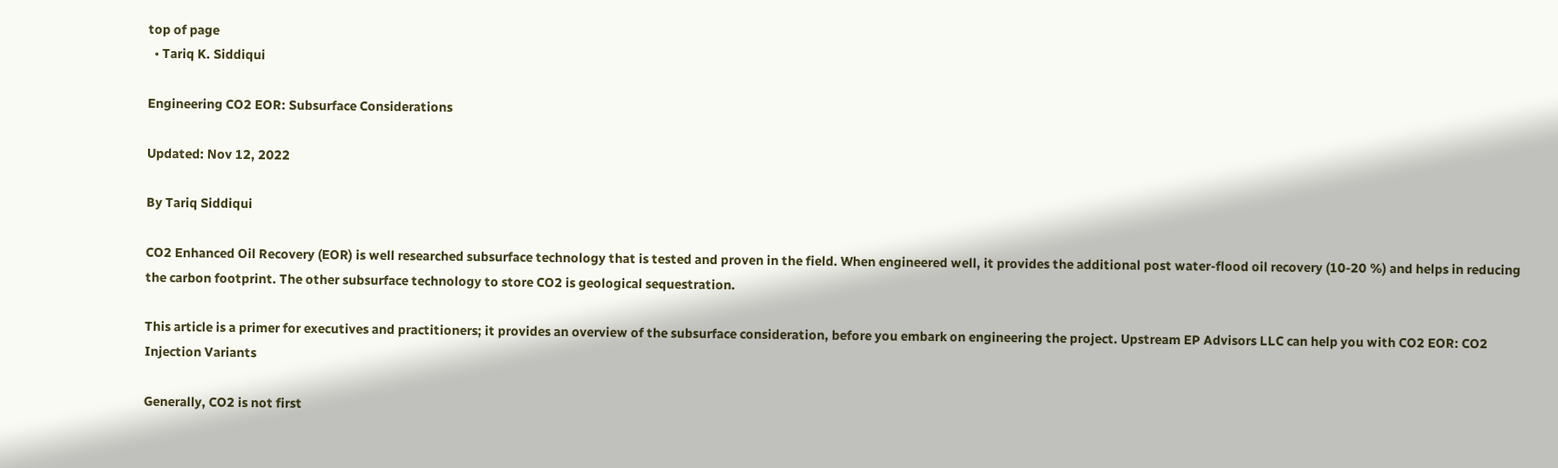top of page
  • Tariq K. Siddiqui

Engineering CO2 EOR: Subsurface Considerations

Updated: Nov 12, 2022

By Tariq Siddiqui

CO2 Enhanced Oil Recovery (EOR) is well researched subsurface technology that is tested and proven in the field. When engineered well, it provides the additional post water-flood oil recovery (10-20 %) and helps in reducing the carbon footprint. The other subsurface technology to store CO2 is geological sequestration.

This article is a primer for executives and practitioners; it provides an overview of the subsurface consideration, before you embark on engineering the project. Upstream EP Advisors LLC can help you with CO2 EOR: CO2 Injection Variants

Generally, CO2 is not first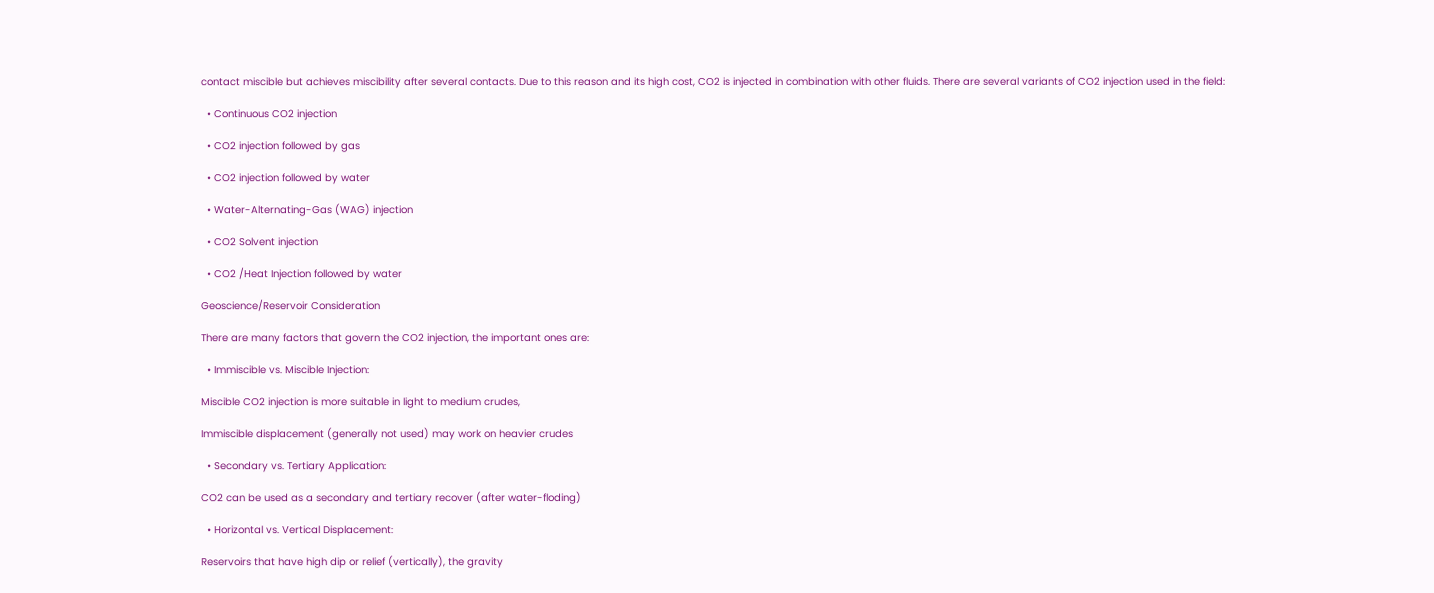contact miscible but achieves miscibility after several contacts. Due to this reason and its high cost, CO2 is injected in combination with other fluids. There are several variants of CO2 injection used in the field:

  • Continuous CO2 injection

  • CO2 injection followed by gas

  • CO2 injection followed by water

  • Water-Alternating-Gas (WAG) injection

  • CO2 Solvent injection

  • CO2 /Heat Injection followed by water

Geoscience/Reservoir Consideration

There are many factors that govern the CO2 injection, the important ones are:

  • Immiscible vs. Miscible Injection:

Miscible CO2 injection is more suitable in light to medium crudes,

Immiscible displacement (generally not used) may work on heavier crudes

  • Secondary vs. Tertiary Application:

CO2 can be used as a secondary and tertiary recover (after water-floding)

  • Horizontal vs. Vertical Displacement:

Reservoirs that have high dip or relief (vertically), the gravity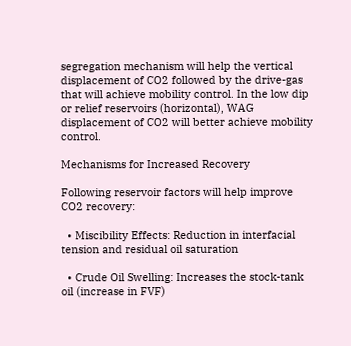segregation mechanism will help the vertical displacement of CO2 followed by the drive-gas that will achieve mobility control. In the low dip or relief reservoirs (horizontal), WAG displacement of CO2 will better achieve mobility control.

Mechanisms for Increased Recovery

Following reservoir factors will help improve CO2 recovery:

  • Miscibility Effects: Reduction in interfacial tension and residual oil saturation

  • Crude Oil Swelling: Increases the stock-tank oil (increase in FVF)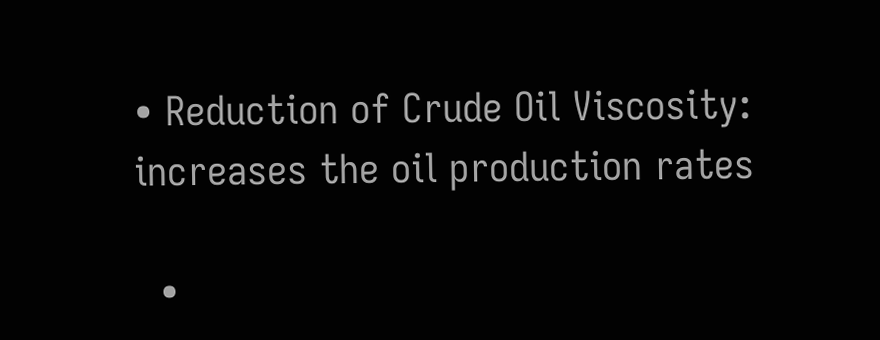• Reduction of Crude Oil Viscosity: increases the oil production rates

  •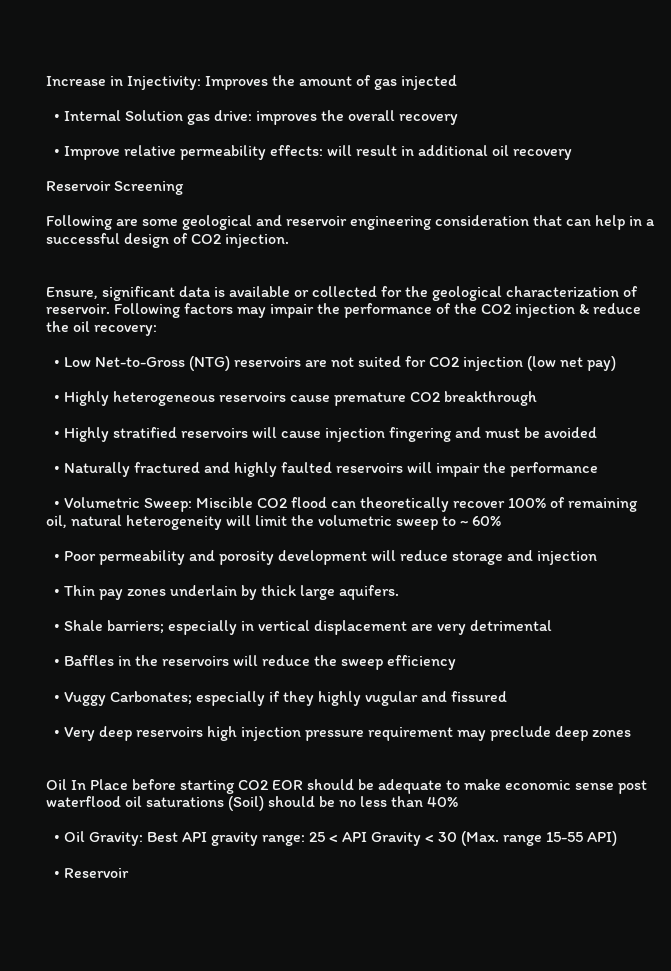Increase in Injectivity: Improves the amount of gas injected

  • Internal Solution gas drive: improves the overall recovery

  • Improve relative permeability effects: will result in additional oil recovery

Reservoir Screening

Following are some geological and reservoir engineering consideration that can help in a successful design of CO2 injection.


Ensure, significant data is available or collected for the geological characterization of reservoir. Following factors may impair the performance of the CO2 injection & reduce the oil recovery:

  • Low Net-to-Gross (NTG) reservoirs are not suited for CO2 injection (low net pay)

  • Highly heterogeneous reservoirs cause premature CO2 breakthrough

  • Highly stratified reservoirs will cause injection fingering and must be avoided

  • Naturally fractured and highly faulted reservoirs will impair the performance

  • Volumetric Sweep: Miscible CO2 flood can theoretically recover 100% of remaining oil, natural heterogeneity will limit the volumetric sweep to ~ 60%

  • Poor permeability and porosity development will reduce storage and injection

  • Thin pay zones underlain by thick large aquifers.

  • Shale barriers; especially in vertical displacement are very detrimental

  • Baffles in the reservoirs will reduce the sweep efficiency

  • Vuggy Carbonates; especially if they highly vugular and fissured

  • Very deep reservoirs high injection pressure requirement may preclude deep zones


Oil In Place before starting CO2 EOR should be adequate to make economic sense post waterflood oil saturations (Soil) should be no less than 40%

  • Oil Gravity: Best API gravity range: 25 < API Gravity < 30 (Max. range 15-55 API)

  • Reservoir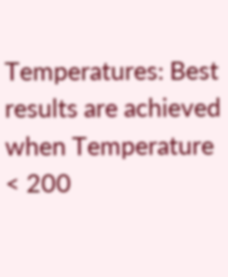Temperatures: Best results are achieved when Temperature < 200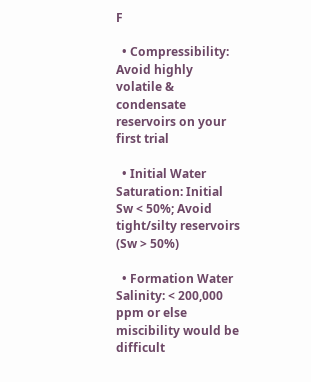F

  • Compressibility: Avoid highly volatile & condensate reservoirs on your first trial

  • Initial Water Saturation: Initial Sw < 50%; Avoid tight/silty reservoirs (Sw > 50%)

  • Formation Water Salinity: < 200,000 ppm or else miscibility would be difficult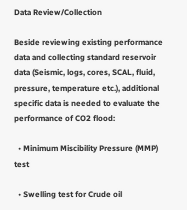Data Review/Collection

Beside reviewing existing performance data and collecting standard reservoir data (Seismic, logs, cores, SCAL, fluid, pressure, temperature etc.), additional specific data is needed to evaluate the performance of CO2 flood:

  • Minimum Miscibility Pressure (MMP) test

  • Swelling test for Crude oil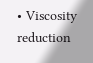• Viscosity reduction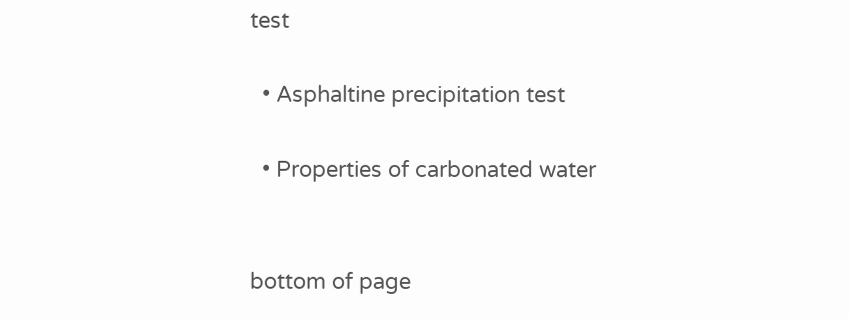test

  • Asphaltine precipitation test

  • Properties of carbonated water


bottom of page